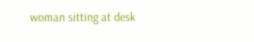woman sitting at desk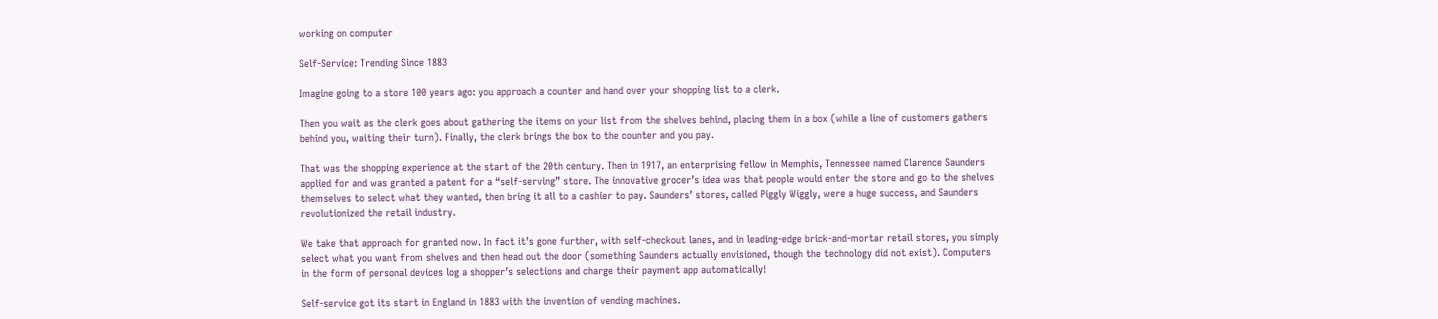working on computer

Self-Service: Trending Since 1883

Imagine going to a store 100 years ago: you approach a counter and hand over your shopping list to a clerk.

Then you wait as the clerk goes about gathering the items on your list from the shelves behind, placing them in a box (while a line of customers gathers behind you, waiting their turn). Finally, the clerk brings the box to the counter and you pay.

That was the shopping experience at the start of the 20th century. Then in 1917, an enterprising fellow in Memphis, Tennessee named Clarence Saunders applied for and was granted a patent for a “self-serving” store. The innovative grocer’s idea was that people would enter the store and go to the shelves themselves to select what they wanted, then bring it all to a cashier to pay. Saunders’ stores, called Piggly Wiggly, were a huge success, and Saunders revolutionized the retail industry.

We take that approach for granted now. In fact it’s gone further, with self-checkout lanes, and in leading-edge brick-and-mortar retail stores, you simply select what you want from shelves and then head out the door (something Saunders actually envisioned, though the technology did not exist). Computers in the form of personal devices log a shopper’s selections and charge their payment app automatically!

Self-service got its start in England in 1883 with the invention of vending machines.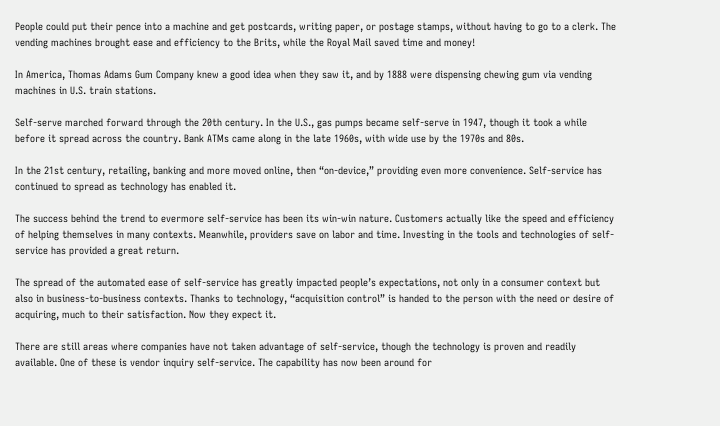People could put their pence into a machine and get postcards, writing paper, or postage stamps, without having to go to a clerk. The vending machines brought ease and efficiency to the Brits, while the Royal Mail saved time and money!

In America, Thomas Adams Gum Company knew a good idea when they saw it, and by 1888 were dispensing chewing gum via vending machines in U.S. train stations.

Self-serve marched forward through the 20th century. In the U.S., gas pumps became self-serve in 1947, though it took a while before it spread across the country. Bank ATMs came along in the late 1960s, with wide use by the 1970s and 80s.

In the 21st century, retailing, banking and more moved online, then “on-device,” providing even more convenience. Self-service has continued to spread as technology has enabled it.

The success behind the trend to evermore self-service has been its win-win nature. Customers actually like the speed and efficiency of helping themselves in many contexts. Meanwhile, providers save on labor and time. Investing in the tools and technologies of self-service has provided a great return.

The spread of the automated ease of self-service has greatly impacted people’s expectations, not only in a consumer context but also in business-to-business contexts. Thanks to technology, “acquisition control” is handed to the person with the need or desire of acquiring, much to their satisfaction. Now they expect it.

There are still areas where companies have not taken advantage of self-service, though the technology is proven and readily available. One of these is vendor inquiry self-service. The capability has now been around for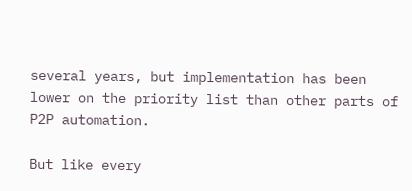several years, but implementation has been lower on the priority list than other parts of P2P automation.

But like every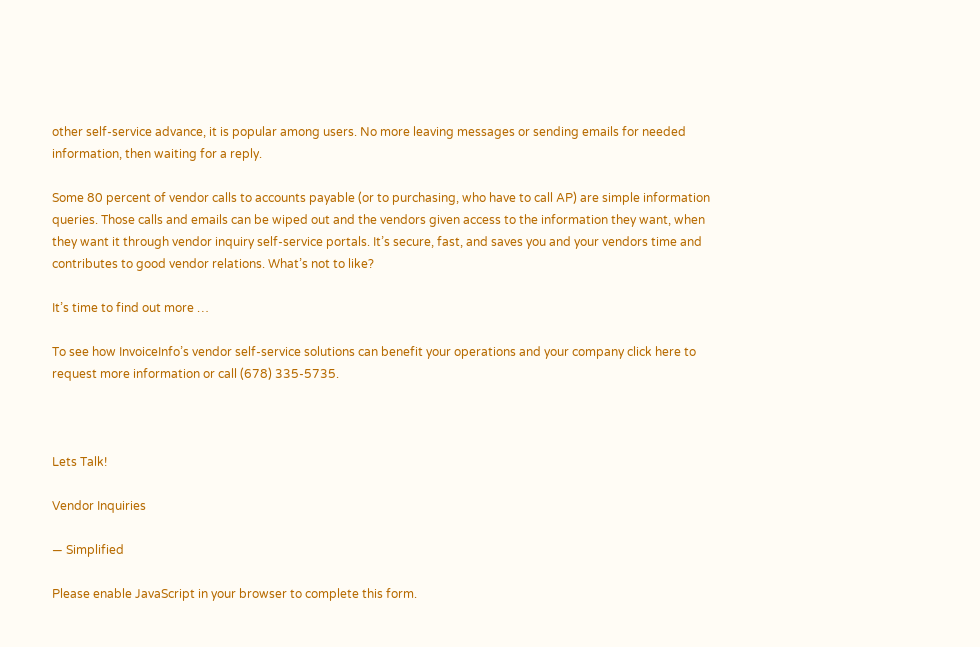other self-service advance, it is popular among users. No more leaving messages or sending emails for needed information, then waiting for a reply.

Some 80 percent of vendor calls to accounts payable (or to purchasing, who have to call AP) are simple information queries. Those calls and emails can be wiped out and the vendors given access to the information they want, when they want it through vendor inquiry self-service portals. It’s secure, fast, and saves you and your vendors time and contributes to good vendor relations. What’s not to like?

It’s time to find out more …

To see how InvoiceInfo’s vendor self-service solutions can benefit your operations and your company click here to request more information or call (678) 335-5735.



Lets Talk!

Vendor Inquiries

— Simplified

Please enable JavaScript in your browser to complete this form.